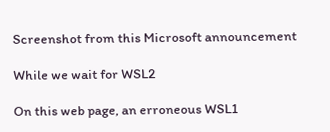Screenshot from this Microsoft announcement

While we wait for WSL2

On this web page, an erroneous WSL1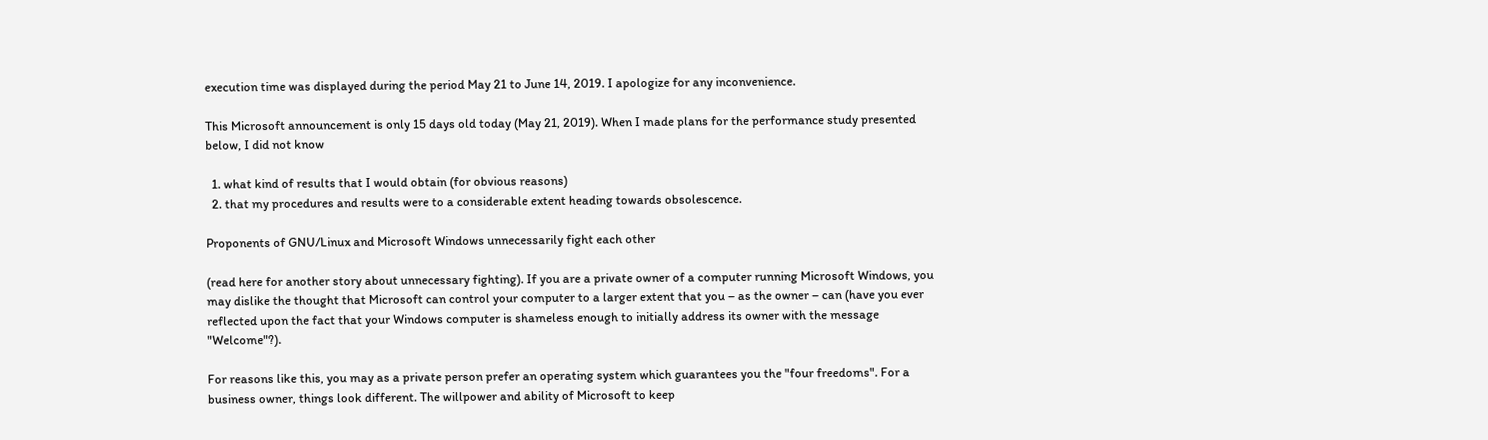execution time was displayed during the period May 21 to June 14, 2019. I apologize for any inconvenience.

This Microsoft announcement is only 15 days old today (May 21, 2019). When I made plans for the performance study presented below, I did not know

  1. what kind of results that I would obtain (for obvious reasons)
  2. that my procedures and results were to a considerable extent heading towards obsolescence.

Proponents of GNU/Linux and Microsoft Windows unnecessarily fight each other

(read here for another story about unnecessary fighting). If you are a private owner of a computer running Microsoft Windows, you may dislike the thought that Microsoft can control your computer to a larger extent that you – as the owner – can (have you ever reflected upon the fact that your Windows computer is shameless enough to initially address its owner with the message "Welcome"?).

For reasons like this, you may as a private person prefer an operating system which guarantees you the "four freedoms". For a business owner, things look different. The willpower and ability of Microsoft to keep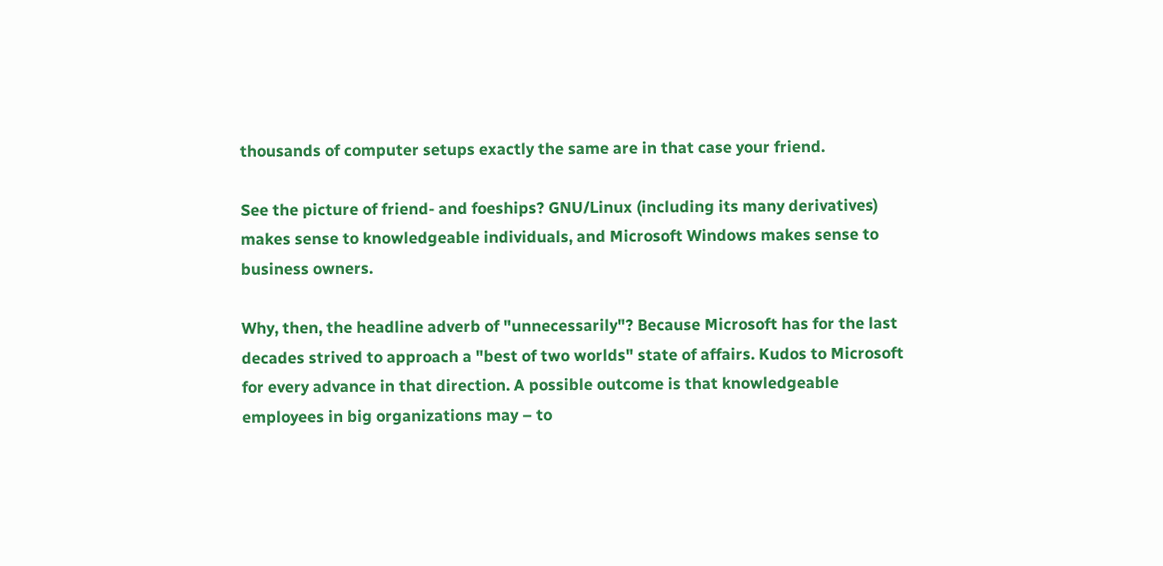thousands of computer setups exactly the same are in that case your friend.

See the picture of friend- and foeships? GNU/Linux (including its many derivatives) makes sense to knowledgeable individuals, and Microsoft Windows makes sense to business owners.

Why, then, the headline adverb of "unnecessarily"? Because Microsoft has for the last decades strived to approach a "best of two worlds" state of affairs. Kudos to Microsoft for every advance in that direction. A possible outcome is that knowledgeable employees in big organizations may – to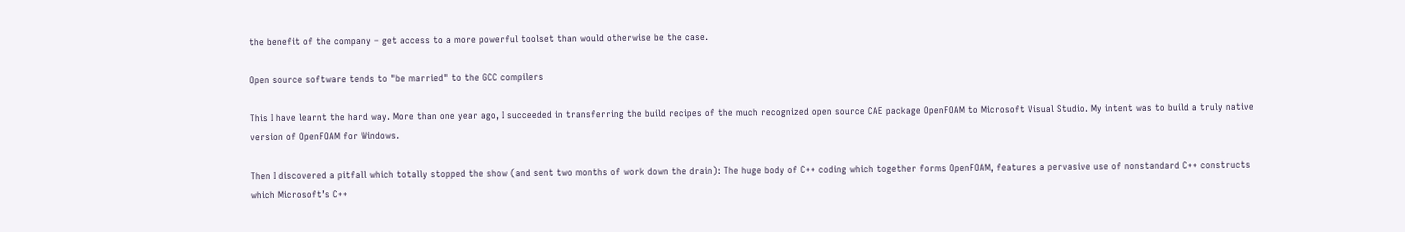the benefit of the company – get access to a more powerful toolset than would otherwise be the case.

Open source software tends to "be married" to the GCC compilers

This I have learnt the hard way. More than one year ago, I succeeded in transferring the build recipes of the much recognized open source CAE package OpenFOAM to Microsoft Visual Studio. My intent was to build a truly native version of OpenFOAM for Windows.

Then I discovered a pitfall which totally stopped the show (and sent two months of work down the drain): The huge body of C++ coding which together forms OpenFOAM, features a pervasive use of nonstandard C++ constructs which Microsoft’s C++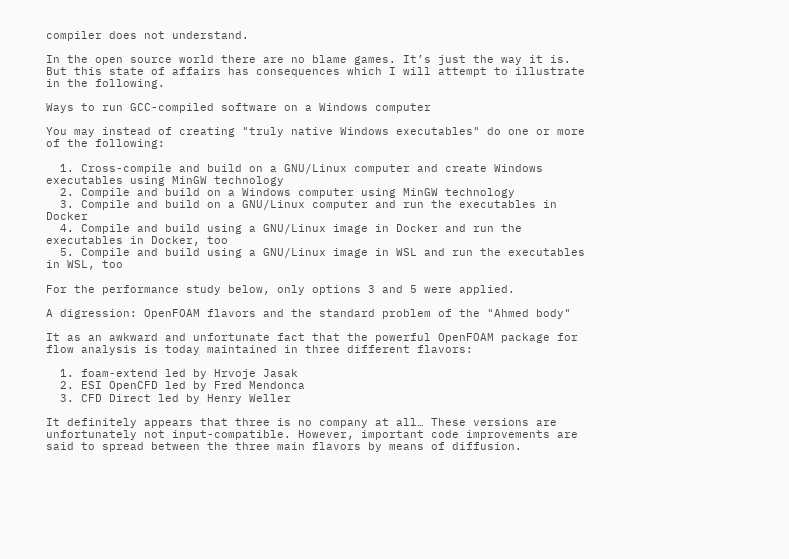compiler does not understand.

In the open source world there are no blame games. It’s just the way it is. But this state of affairs has consequences which I will attempt to illustrate in the following.

Ways to run GCC-compiled software on a Windows computer

You may instead of creating "truly native Windows executables" do one or more of the following:

  1. Cross-compile and build on a GNU/Linux computer and create Windows executables using MinGW technology
  2. Compile and build on a Windows computer using MinGW technology
  3. Compile and build on a GNU/Linux computer and run the executables in Docker
  4. Compile and build using a GNU/Linux image in Docker and run the executables in Docker, too
  5. Compile and build using a GNU/Linux image in WSL and run the executables in WSL, too

For the performance study below, only options 3 and 5 were applied.

A digression: OpenFOAM flavors and the standard problem of the "Ahmed body"

It as an awkward and unfortunate fact that the powerful OpenFOAM package for flow analysis is today maintained in three different flavors:

  1. foam-extend led by Hrvoje Jasak
  2. ESI OpenCFD led by Fred Mendonca
  3. CFD Direct led by Henry Weller

It definitely appears that three is no company at all… These versions are unfortunately not input-compatible. However, important code improvements are said to spread between the three main flavors by means of diffusion.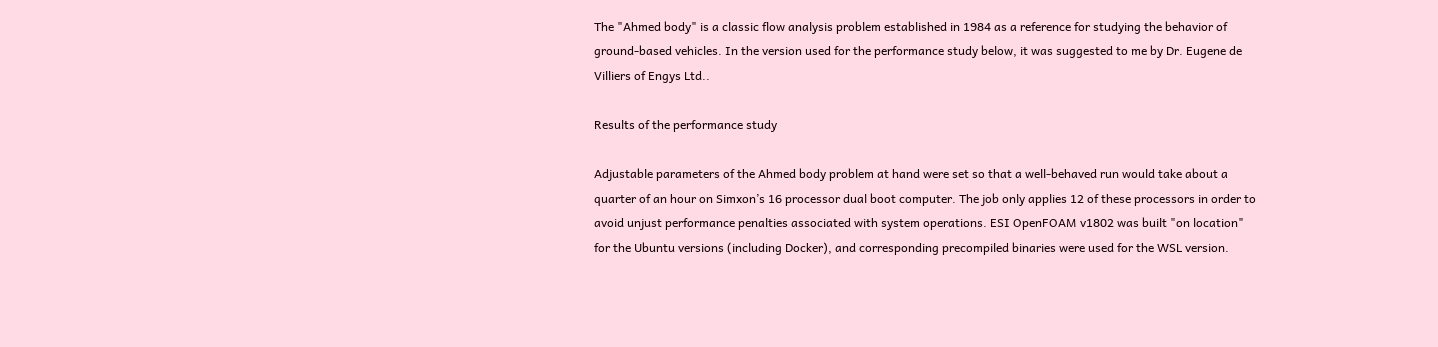The "Ahmed body" is a classic flow analysis problem established in 1984 as a reference for studying the behavior of ground-based vehicles. In the version used for the performance study below, it was suggested to me by Dr. Eugene de Villiers of Engys Ltd..

Results of the performance study

Adjustable parameters of the Ahmed body problem at hand were set so that a well-behaved run would take about a quarter of an hour on Simxon’s 16 processor dual boot computer. The job only applies 12 of these processors in order to avoid unjust performance penalties associated with system operations. ESI OpenFOAM v1802 was built "on location" for the Ubuntu versions (including Docker), and corresponding precompiled binaries were used for the WSL version.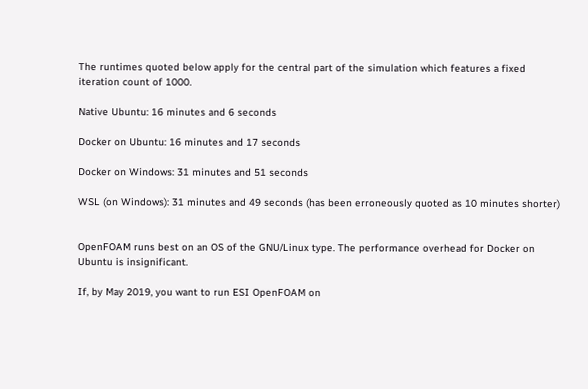The runtimes quoted below apply for the central part of the simulation which features a fixed iteration count of 1000.

Native Ubuntu: 16 minutes and 6 seconds

Docker on Ubuntu: 16 minutes and 17 seconds

Docker on Windows: 31 minutes and 51 seconds

WSL (on Windows): 31 minutes and 49 seconds (has been erroneously quoted as 10 minutes shorter)


OpenFOAM runs best on an OS of the GNU/Linux type. The performance overhead for Docker on Ubuntu is insignificant.

If, by May 2019, you want to run ESI OpenFOAM on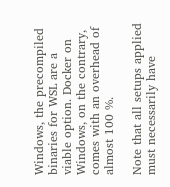Windows, the precompiled binaries for WSL are a viable option. Docker on Windows, on the contrary, comes with an overhead of almost 100 %.

Note that all setups applied must necessarily have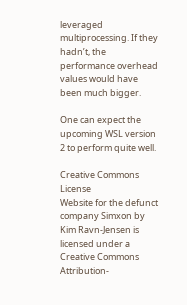leveraged multiprocessing. If they hadn’t, the performance overhead values would have been much bigger.

One can expect the upcoming WSL version 2 to perform quite well.

Creative Commons License
Website for the defunct company Simxon by Kim Ravn-Jensen is licensed under a Creative Commons Attribution-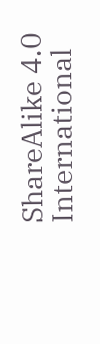ShareAlike 4.0 International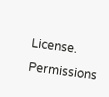License.
Permissions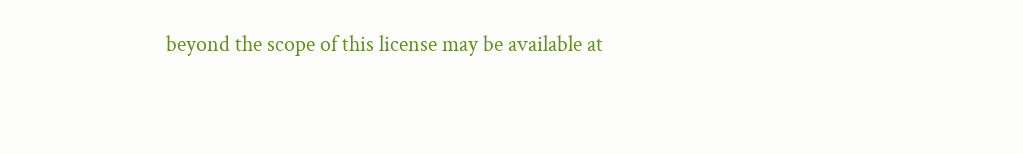beyond the scope of this license may be available at